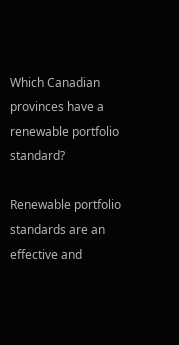Which Canadian provinces have a renewable portfolio standard?

Renewable portfolio standards are an effective and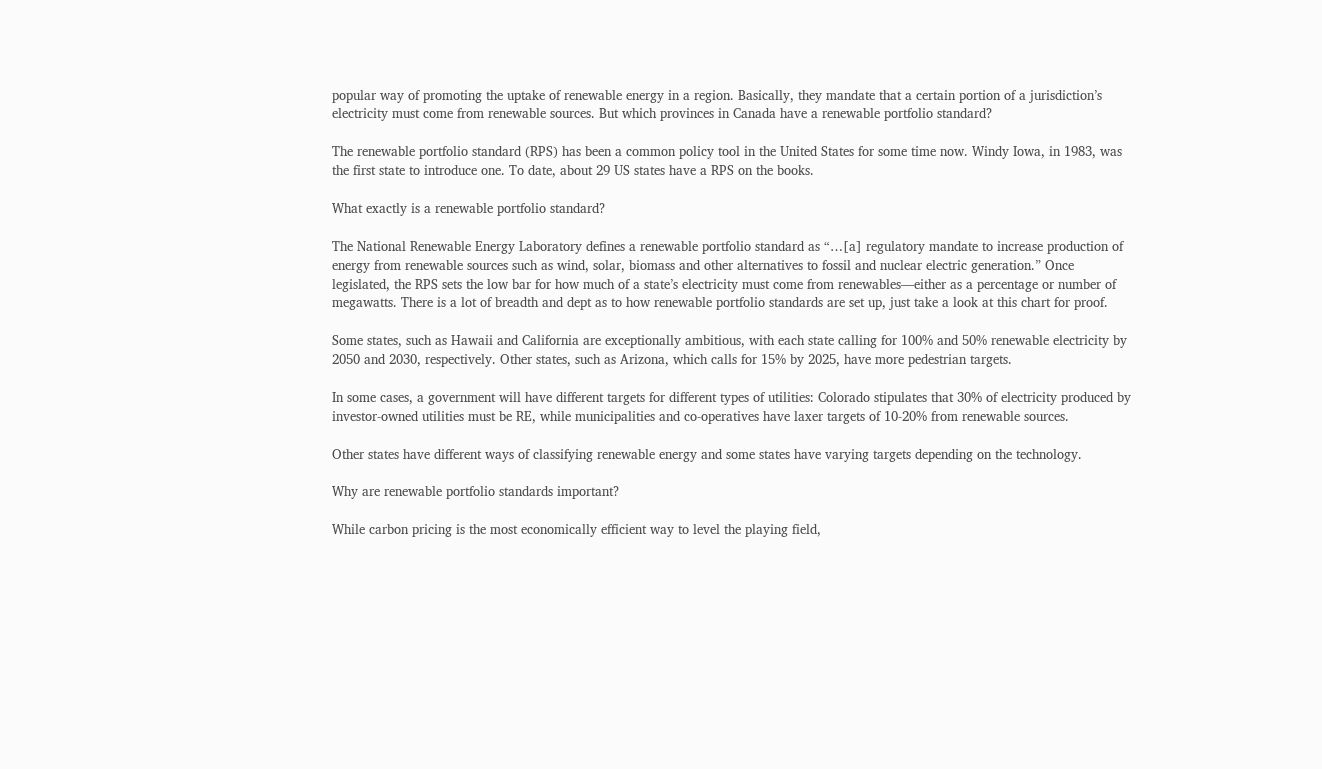popular way of promoting the uptake of renewable energy in a region. Basically, they mandate that a certain portion of a jurisdiction’s electricity must come from renewable sources. But which provinces in Canada have a renewable portfolio standard?

The renewable portfolio standard (RPS) has been a common policy tool in the United States for some time now. Windy Iowa, in 1983, was the first state to introduce one. To date, about 29 US states have a RPS on the books.

What exactly is a renewable portfolio standard?

The National Renewable Energy Laboratory defines a renewable portfolio standard as “…[a] regulatory mandate to increase production of energy from renewable sources such as wind, solar, biomass and other alternatives to fossil and nuclear electric generation.” Once legislated, the RPS sets the low bar for how much of a state’s electricity must come from renewables—either as a percentage or number of megawatts. There is a lot of breadth and dept as to how renewable portfolio standards are set up, just take a look at this chart for proof.

Some states, such as Hawaii and California are exceptionally ambitious, with each state calling for 100% and 50% renewable electricity by 2050 and 2030, respectively. Other states, such as Arizona, which calls for 15% by 2025, have more pedestrian targets.

In some cases, a government will have different targets for different types of utilities: Colorado stipulates that 30% of electricity produced by investor-owned utilities must be RE, while municipalities and co-operatives have laxer targets of 10-20% from renewable sources.

Other states have different ways of classifying renewable energy and some states have varying targets depending on the technology.

Why are renewable portfolio standards important?

While carbon pricing is the most economically efficient way to level the playing field,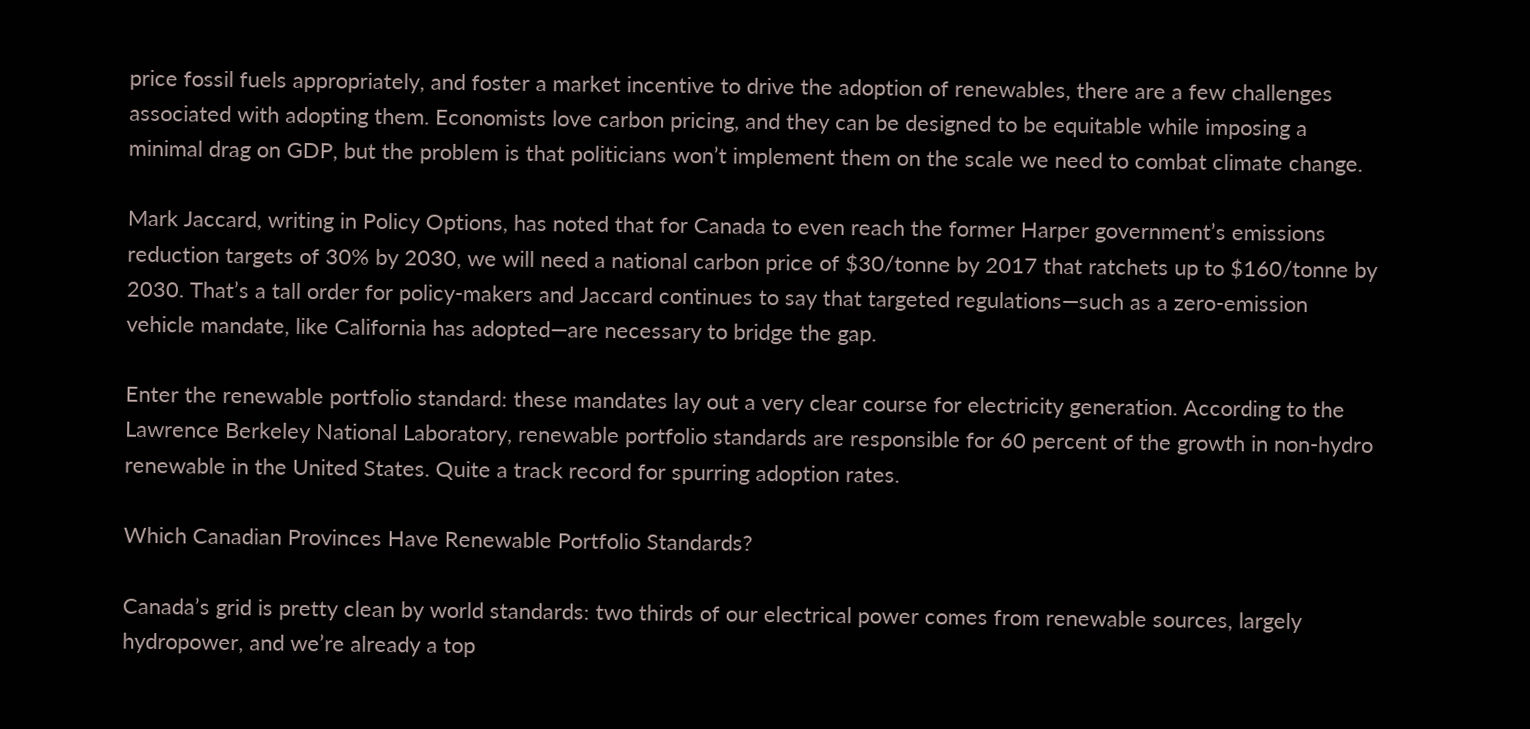price fossil fuels appropriately, and foster a market incentive to drive the adoption of renewables, there are a few challenges associated with adopting them. Economists love carbon pricing, and they can be designed to be equitable while imposing a minimal drag on GDP, but the problem is that politicians won’t implement them on the scale we need to combat climate change.

Mark Jaccard, writing in Policy Options, has noted that for Canada to even reach the former Harper government’s emissions reduction targets of 30% by 2030, we will need a national carbon price of $30/tonne by 2017 that ratchets up to $160/tonne by 2030. That’s a tall order for policy-makers and Jaccard continues to say that targeted regulations—such as a zero-emission vehicle mandate, like California has adopted—are necessary to bridge the gap.

Enter the renewable portfolio standard: these mandates lay out a very clear course for electricity generation. According to the Lawrence Berkeley National Laboratory, renewable portfolio standards are responsible for 60 percent of the growth in non-hydro renewable in the United States. Quite a track record for spurring adoption rates.

Which Canadian Provinces Have Renewable Portfolio Standards?

Canada’s grid is pretty clean by world standards: two thirds of our electrical power comes from renewable sources, largely hydropower, and we’re already a top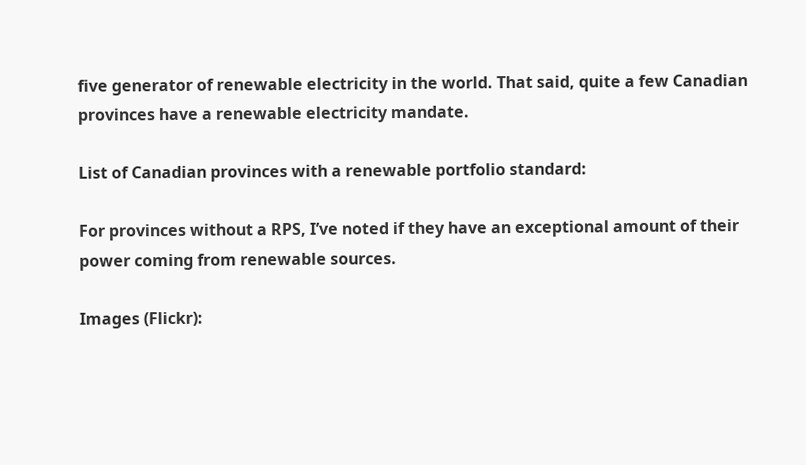five generator of renewable electricity in the world. That said, quite a few Canadian provinces have a renewable electricity mandate.

List of Canadian provinces with a renewable portfolio standard:

For provinces without a RPS, I’ve noted if they have an exceptional amount of their power coming from renewable sources.

Images (Flickr):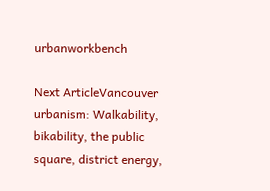urbanworkbench

Next ArticleVancouver urbanism: Walkability, bikability, the public square, district energy,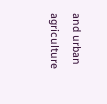and urban agriculture